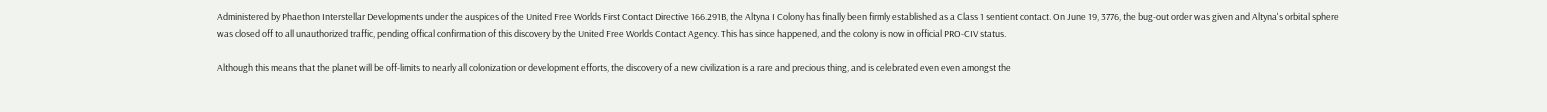Administered by Phaethon Interstellar Developments under the auspices of the United Free Worlds First Contact Directive 166.291B, the Altyna I Colony has finally been firmly established as a Class 1 sentient contact. On June 19, 3776, the bug-out order was given and Altyna's orbital sphere was closed off to all unauthorized traffic, pending offical confirmation of this discovery by the United Free Worlds Contact Agency. This has since happened, and the colony is now in official PRO-CIV status.

Although this means that the planet will be off-limits to nearly all colonization or development efforts, the discovery of a new civilization is a rare and precious thing, and is celebrated even even amongst the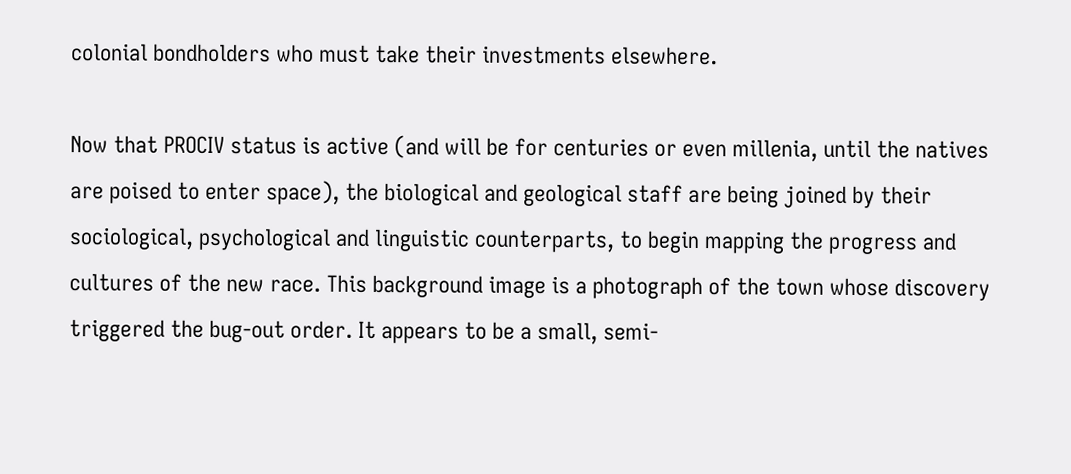colonial bondholders who must take their investments elsewhere.

Now that PROCIV status is active (and will be for centuries or even millenia, until the natives are poised to enter space), the biological and geological staff are being joined by their sociological, psychological and linguistic counterparts, to begin mapping the progress and cultures of the new race. This background image is a photograph of the town whose discovery triggered the bug-out order. It appears to be a small, semi-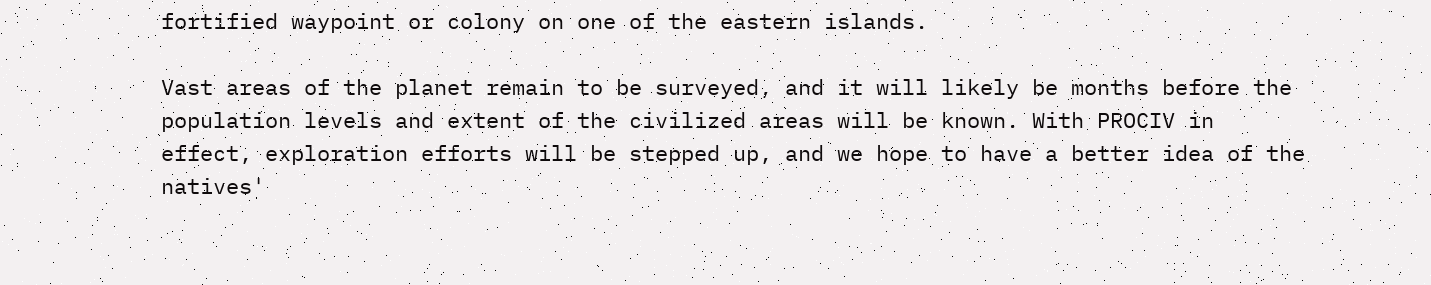fortified waypoint or colony on one of the eastern islands.

Vast areas of the planet remain to be surveyed, and it will likely be months before the population levels and extent of the civilized areas will be known. With PROCIV in effect, exploration efforts will be stepped up, and we hope to have a better idea of the natives'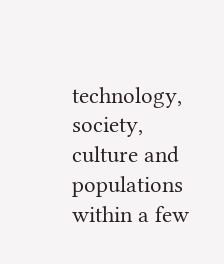technology, society, culture and populations within a few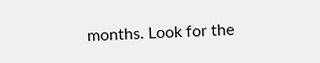months. Look for the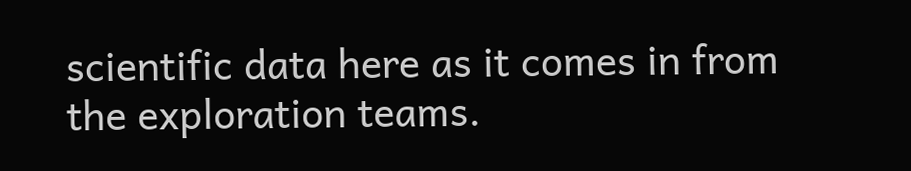scientific data here as it comes in from the exploration teams.